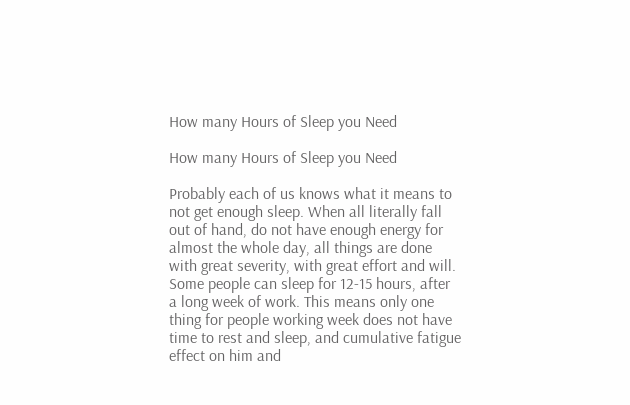How many Hours of Sleep you Need

How many Hours of Sleep you Need

Probably each of us knows what it means to not get enough sleep. When all literally fall out of hand, do not have enough energy for almost the whole day, all things are done with great severity, with great effort and will. Some people can sleep for 12-15 hours, after a long week of work. This means only one thing for people working week does not have time to rest and sleep, and cumulative fatigue effect on him and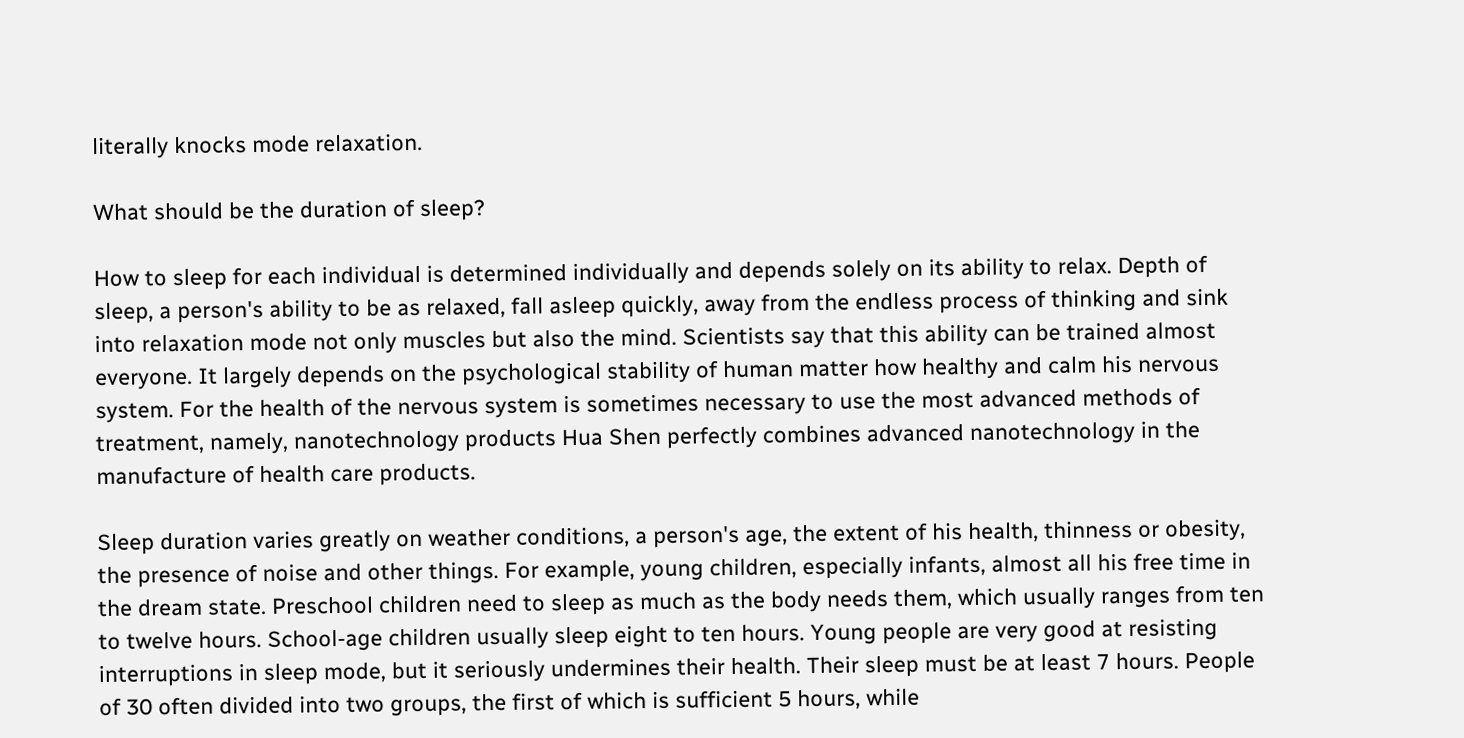literally knocks mode relaxation.

What should be the duration of sleep?

How to sleep for each individual is determined individually and depends solely on its ability to relax. Depth of sleep, a person's ability to be as relaxed, fall asleep quickly, away from the endless process of thinking and sink into relaxation mode not only muscles but also the mind. Scientists say that this ability can be trained almost everyone. It largely depends on the psychological stability of human matter how healthy and calm his nervous system. For the health of the nervous system is sometimes necessary to use the most advanced methods of treatment, namely, nanotechnology products Hua Shen perfectly combines advanced nanotechnology in the manufacture of health care products.

Sleep duration varies greatly on weather conditions, a person's age, the extent of his health, thinness or obesity, the presence of noise and other things. For example, young children, especially infants, almost all his free time in the dream state. Preschool children need to sleep as much as the body needs them, which usually ranges from ten to twelve hours. School-age children usually sleep eight to ten hours. Young people are very good at resisting interruptions in sleep mode, but it seriously undermines their health. Their sleep must be at least 7 hours. People of 30 often divided into two groups, the first of which is sufficient 5 hours, while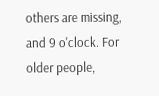others are missing, and 9 o'clock. For older people,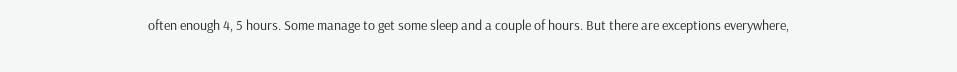often enough 4, 5 hours. Some manage to get some sleep and a couple of hours. But there are exceptions everywhere,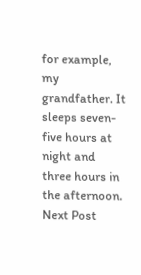for example, my grandfather. It sleeps seven-five hours at night and three hours in the afternoon.
Next Post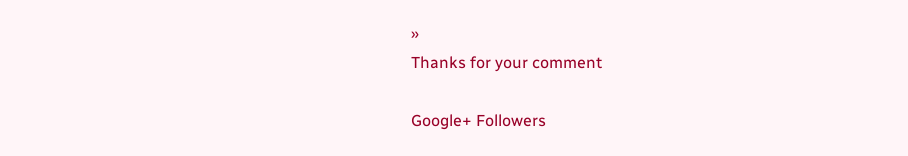»
Thanks for your comment

Google+ Followers